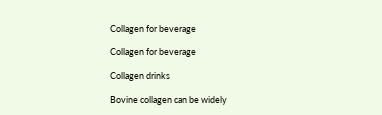Collagen for beverage

Collagen for beverage

Collagen drinks

Bovine collagen can be widely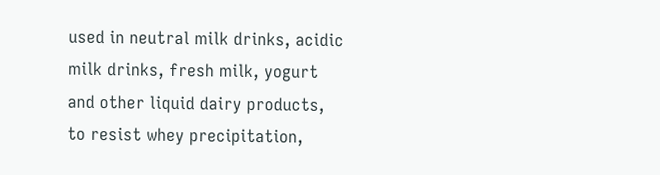used in neutral milk drinks, acidic milk drinks, fresh milk, yogurt and other liquid dairy products, to resist whey precipitation,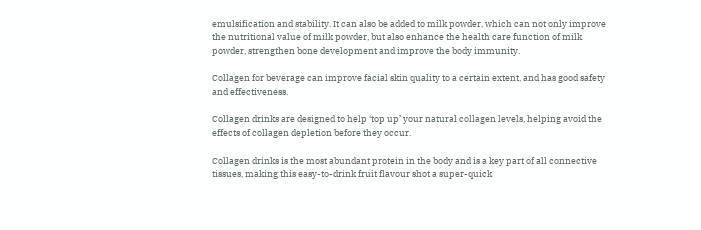emulsification and stability. It can also be added to milk powder, which can not only improve the nutritional value of milk powder, but also enhance the health care function of milk powder, strengthen bone development and improve the body immunity.

Collagen for beverage can improve facial skin quality to a certain extent, and has good safety and effectiveness.

Collagen drinks are designed to help ‘top up’ your natural collagen levels, helping avoid the effects of collagen depletion before they occur.

Collagen drinks is the most abundant protein in the body and is a key part of all connective tissues, making this easy-to-drink fruit flavour shot a super-quick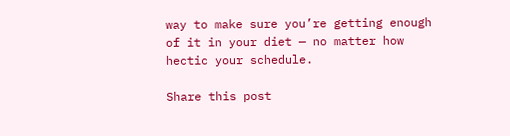way to make sure you’re getting enough of it in your diet — no matter how hectic your schedule.

Share this post